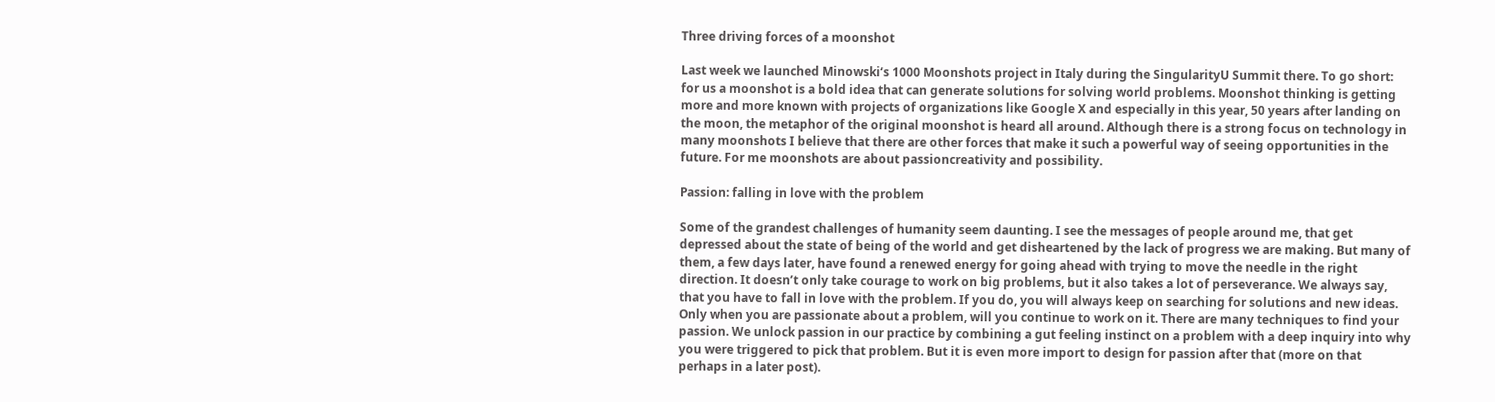Three driving forces of a moonshot

Last week we launched Minowski‘s 1000 Moonshots project in Italy during the SingularityU Summit there. To go short: for us a moonshot is a bold idea that can generate solutions for solving world problems. Moonshot thinking is getting more and more known with projects of organizations like Google X and especially in this year, 50 years after landing on the moon, the metaphor of the original moonshot is heard all around. Although there is a strong focus on technology in many moonshots I believe that there are other forces that make it such a powerful way of seeing opportunities in the future. For me moonshots are about passioncreativity and possibility.

Passion: falling in love with the problem

Some of the grandest challenges of humanity seem daunting. I see the messages of people around me, that get depressed about the state of being of the world and get disheartened by the lack of progress we are making. But many of them, a few days later, have found a renewed energy for going ahead with trying to move the needle in the right direction. It doesn’t only take courage to work on big problems, but it also takes a lot of perseverance. We always say, that you have to fall in love with the problem. If you do, you will always keep on searching for solutions and new ideas. Only when you are passionate about a problem, will you continue to work on it. There are many techniques to find your passion. We unlock passion in our practice by combining a gut feeling instinct on a problem with a deep inquiry into why you were triggered to pick that problem. But it is even more import to design for passion after that (more on that perhaps in a later post).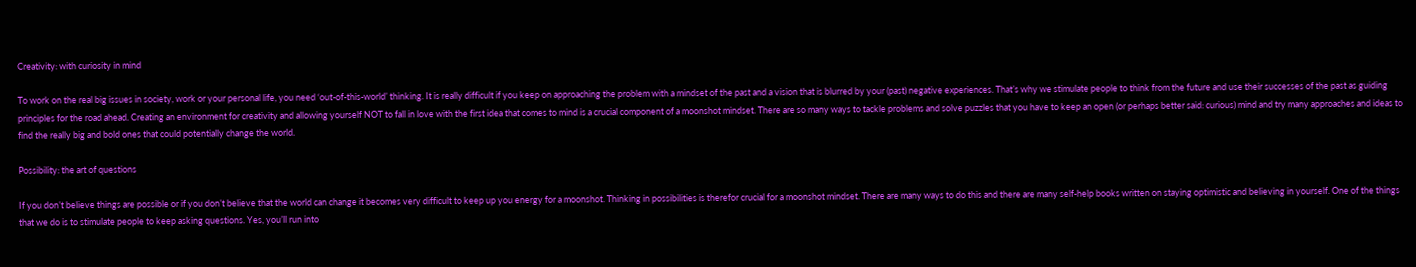Creativity: with curiosity in mind

To work on the real big issues in society, work or your personal life, you need ‘out-of-this-world’ thinking. It is really difficult if you keep on approaching the problem with a mindset of the past and a vision that is blurred by your (past) negative experiences. That’s why we stimulate people to think from the future and use their successes of the past as guiding principles for the road ahead. Creating an environment for creativity and allowing yourself NOT to fall in love with the first idea that comes to mind is a crucial component of a moonshot mindset. There are so many ways to tackle problems and solve puzzles that you have to keep an open (or perhaps better said: curious) mind and try many approaches and ideas to find the really big and bold ones that could potentially change the world.

Possibility: the art of questions

If you don’t believe things are possible or if you don’t believe that the world can change it becomes very difficult to keep up you energy for a moonshot. Thinking in possibilities is therefor crucial for a moonshot mindset. There are many ways to do this and there are many self-help books written on staying optimistic and believing in yourself. One of the things that we do is to stimulate people to keep asking questions. Yes, you’ll run into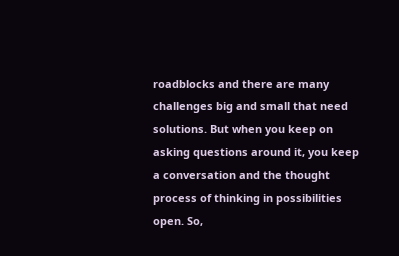roadblocks and there are many challenges big and small that need solutions. But when you keep on asking questions around it, you keep a conversation and the thought process of thinking in possibilities open. So,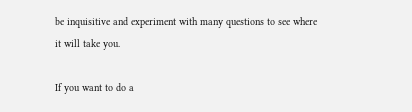be inquisitive and experiment with many questions to see where it will take you.

If you want to do a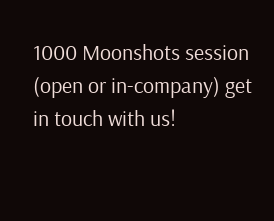1000 Moonshots session (open or in-company) get in touch with us!